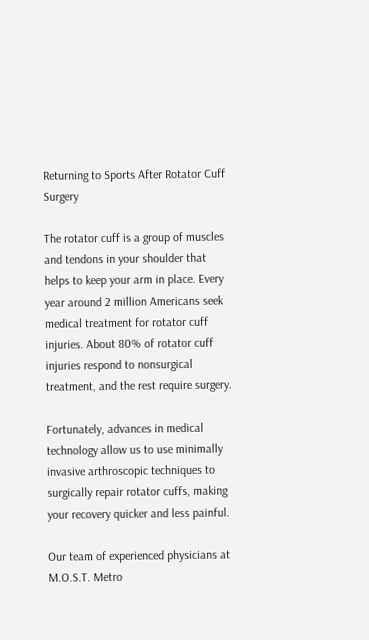Returning to Sports After Rotator Cuff Surgery

The rotator cuff is a group of muscles and tendons in your shoulder that helps to keep your arm in place. Every year around 2 million Americans seek medical treatment for rotator cuff injuries. About 80% of rotator cuff injuries respond to nonsurgical treatment, and the rest require surgery.

Fortunately, advances in medical technology allow us to use minimally invasive arthroscopic techniques to surgically repair rotator cuffs, making your recovery quicker and less painful.

Our team of experienced physicians at M.O.S.T. Metro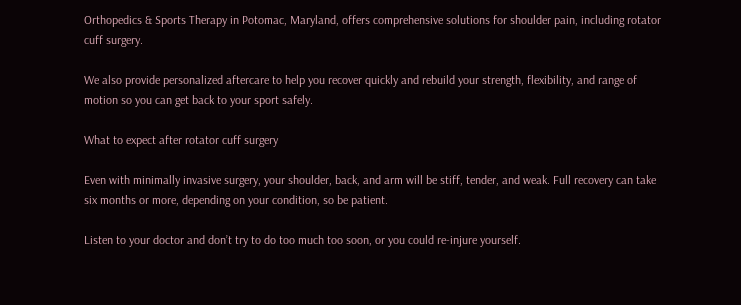Orthopedics & Sports Therapy in Potomac, Maryland, offers comprehensive solutions for shoulder pain, including rotator cuff surgery.

We also provide personalized aftercare to help you recover quickly and rebuild your strength, flexibility, and range of motion so you can get back to your sport safely.

What to expect after rotator cuff surgery

Even with minimally invasive surgery, your shoulder, back, and arm will be stiff, tender, and weak. Full recovery can take six months or more, depending on your condition, so be patient.

Listen to your doctor and don’t try to do too much too soon, or you could re-injure yourself.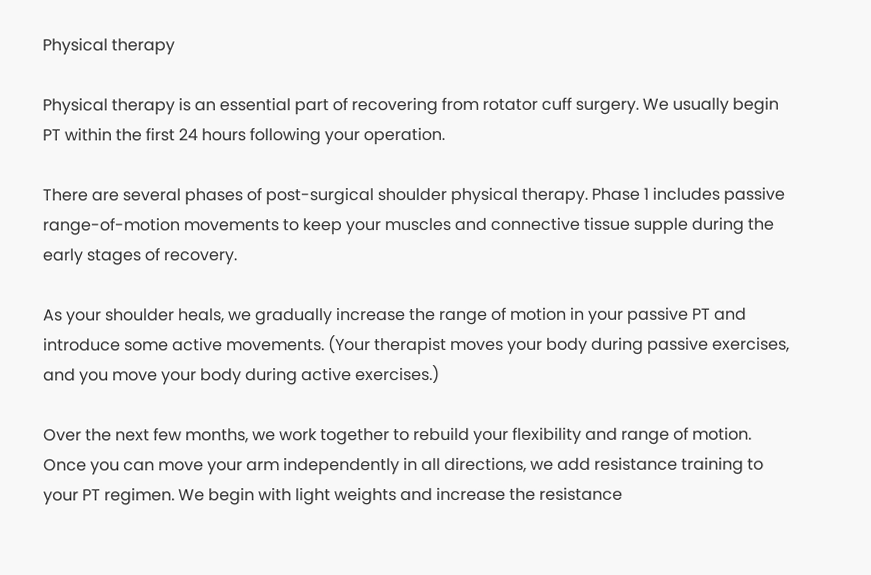Physical therapy

Physical therapy is an essential part of recovering from rotator cuff surgery. We usually begin PT within the first 24 hours following your operation.

There are several phases of post-surgical shoulder physical therapy. Phase 1 includes passive range-of-motion movements to keep your muscles and connective tissue supple during the early stages of recovery.

As your shoulder heals, we gradually increase the range of motion in your passive PT and introduce some active movements. (Your therapist moves your body during passive exercises, and you move your body during active exercises.)

Over the next few months, we work together to rebuild your flexibility and range of motion. Once you can move your arm independently in all directions, we add resistance training to your PT regimen. We begin with light weights and increase the resistance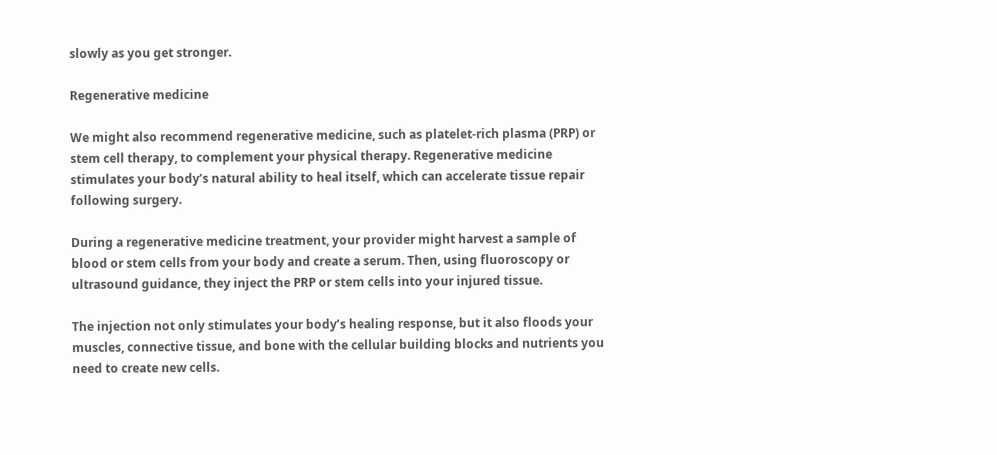slowly as you get stronger.

Regenerative medicine

We might also recommend regenerative medicine, such as platelet-rich plasma (PRP) or stem cell therapy, to complement your physical therapy. Regenerative medicine stimulates your body’s natural ability to heal itself, which can accelerate tissue repair following surgery.

During a regenerative medicine treatment, your provider might harvest a sample of blood or stem cells from your body and create a serum. Then, using fluoroscopy or ultrasound guidance, they inject the PRP or stem cells into your injured tissue.

The injection not only stimulates your body’s healing response, but it also floods your muscles, connective tissue, and bone with the cellular building blocks and nutrients you need to create new cells.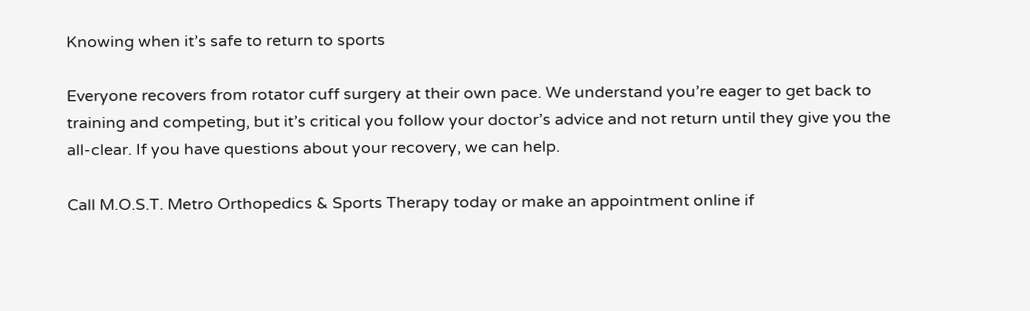Knowing when it’s safe to return to sports

Everyone recovers from rotator cuff surgery at their own pace. We understand you’re eager to get back to training and competing, but it’s critical you follow your doctor’s advice and not return until they give you the all-clear. If you have questions about your recovery, we can help.

Call M.O.S.T. Metro Orthopedics & Sports Therapy today or make an appointment online if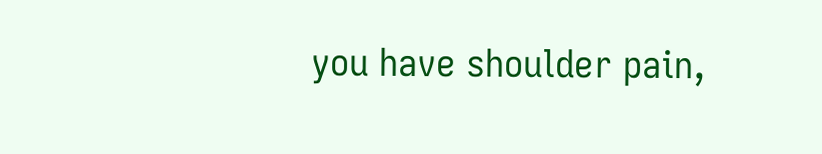you have shoulder pain,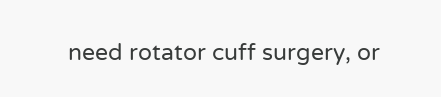need rotator cuff surgery, or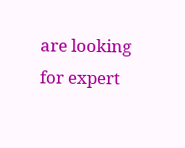are looking for expert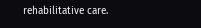rehabilitative care.